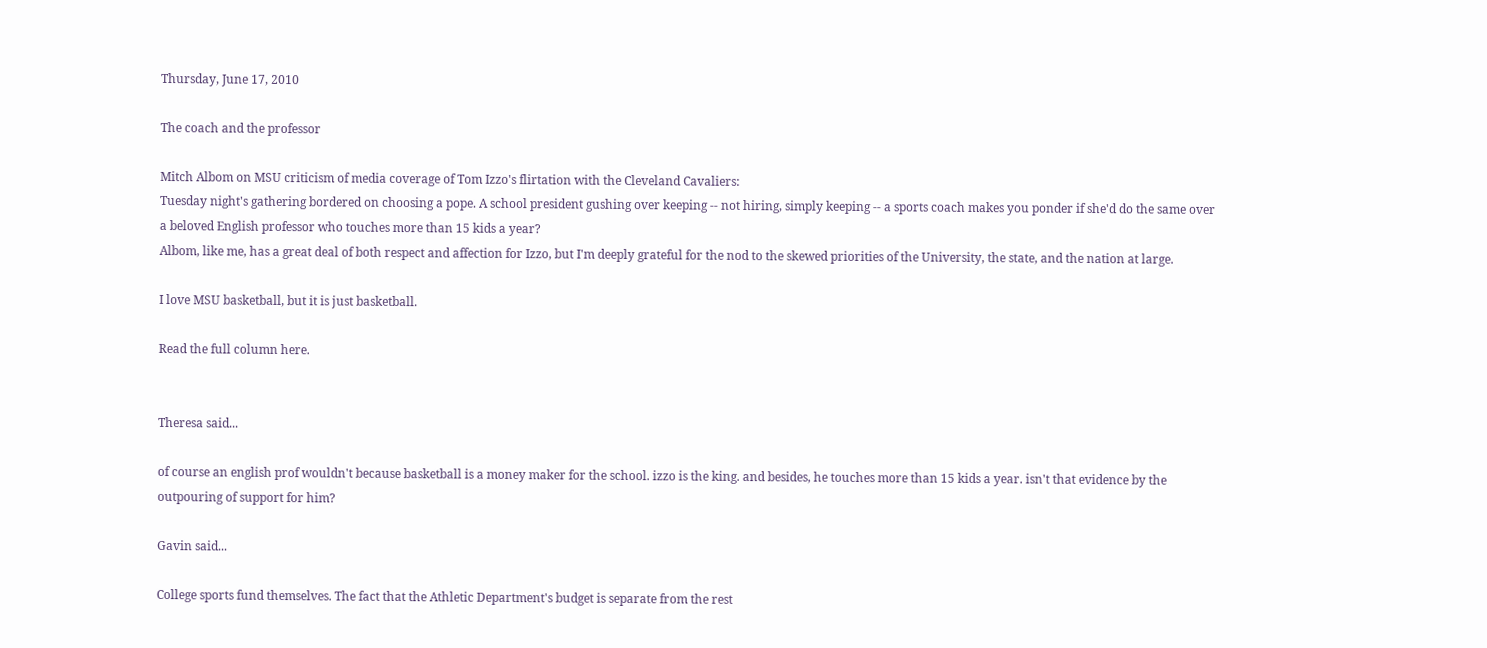Thursday, June 17, 2010

The coach and the professor

Mitch Albom on MSU criticism of media coverage of Tom Izzo's flirtation with the Cleveland Cavaliers:
Tuesday night's gathering bordered on choosing a pope. A school president gushing over keeping -- not hiring, simply keeping -- a sports coach makes you ponder if she'd do the same over a beloved English professor who touches more than 15 kids a year?
Albom, like me, has a great deal of both respect and affection for Izzo, but I'm deeply grateful for the nod to the skewed priorities of the University, the state, and the nation at large.

I love MSU basketball, but it is just basketball.

Read the full column here.


Theresa said...

of course an english prof wouldn't because basketball is a money maker for the school. izzo is the king. and besides, he touches more than 15 kids a year. isn't that evidence by the outpouring of support for him?

Gavin said...

College sports fund themselves. The fact that the Athletic Department's budget is separate from the rest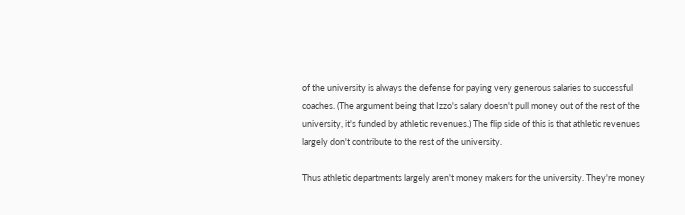of the university is always the defense for paying very generous salaries to successful coaches. (The argument being that Izzo's salary doesn't pull money out of the rest of the university, it's funded by athletic revenues.) The flip side of this is that athletic revenues largely don't contribute to the rest of the university.

Thus athletic departments largely aren't money makers for the university. They're money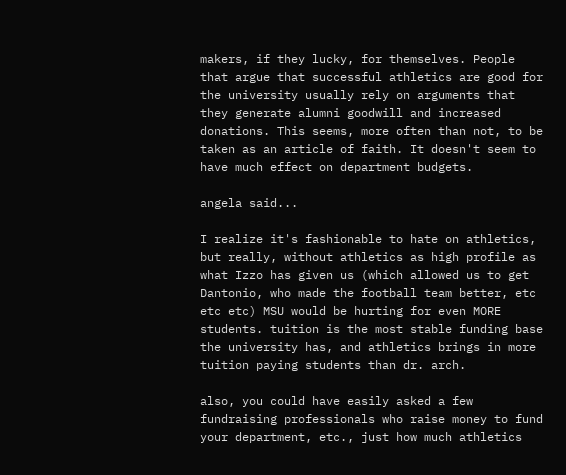makers, if they lucky, for themselves. People that argue that successful athletics are good for the university usually rely on arguments that they generate alumni goodwill and increased donations. This seems, more often than not, to be taken as an article of faith. It doesn't seem to have much effect on department budgets.

angela said...

I realize it's fashionable to hate on athletics, but really, without athletics as high profile as what Izzo has given us (which allowed us to get Dantonio, who made the football team better, etc etc etc) MSU would be hurting for even MORE students. tuition is the most stable funding base the university has, and athletics brings in more tuition paying students than dr. arch.

also, you could have easily asked a few fundraising professionals who raise money to fund your department, etc., just how much athletics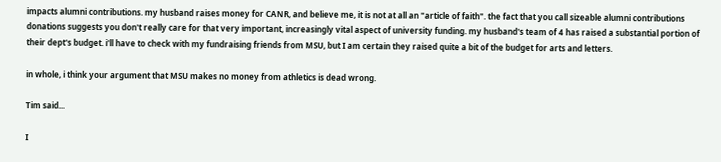impacts alumni contributions. my husband raises money for CANR, and believe me, it is not at all an "article of faith". the fact that you call sizeable alumni contributions donations suggests you don't really care for that very important, increasingly vital aspect of university funding. my husband's team of 4 has raised a substantial portion of their dept's budget. i'll have to check with my fundraising friends from MSU, but I am certain they raised quite a bit of the budget for arts and letters.

in whole, i think your argument that MSU makes no money from athletics is dead wrong.

Tim said...

I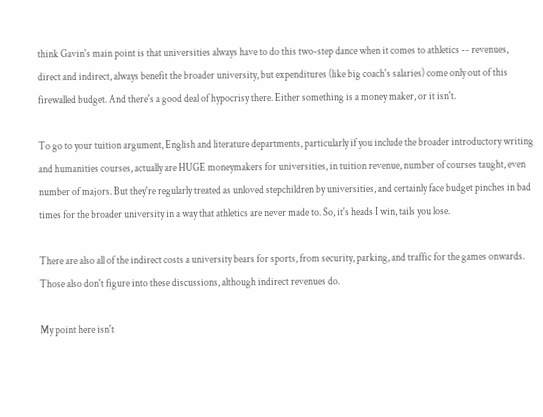think Gavin's main point is that universities always have to do this two-step dance when it comes to athletics -- revenues, direct and indirect, always benefit the broader university, but expenditures (like big coach's salaries) come only out of this firewalled budget. And there's a good deal of hypocrisy there. Either something is a money maker, or it isn't.

To go to your tuition argument, English and literature departments, particularly if you include the broader introductory writing and humanities courses, actually are HUGE moneymakers for universities, in tuition revenue, number of courses taught, even number of majors. But they're regularly treated as unloved stepchildren by universities, and certainly face budget pinches in bad times for the broader university in a way that athletics are never made to. So, it's heads I win, tails you lose.

There are also all of the indirect costs a university bears for sports, from security, parking, and traffic for the games onwards. Those also don't figure into these discussions, although indirect revenues do.

My point here isn't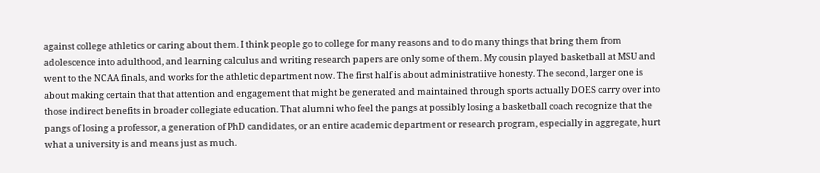against college athletics or caring about them. I think people go to college for many reasons and to do many things that bring them from adolescence into adulthood, and learning calculus and writing research papers are only some of them. My cousin played basketball at MSU and went to the NCAA finals, and works for the athletic department now. The first half is about administratiive honesty. The second, larger one is about making certain that that attention and engagement that might be generated and maintained through sports actually DOES carry over into those indirect benefits in broader collegiate education. That alumni who feel the pangs at possibly losing a basketball coach recognize that the pangs of losing a professor, a generation of PhD candidates, or an entire academic department or research program, especially in aggregate, hurt what a university is and means just as much.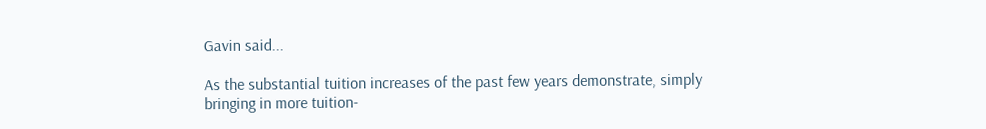Gavin said...

As the substantial tuition increases of the past few years demonstrate, simply bringing in more tuition-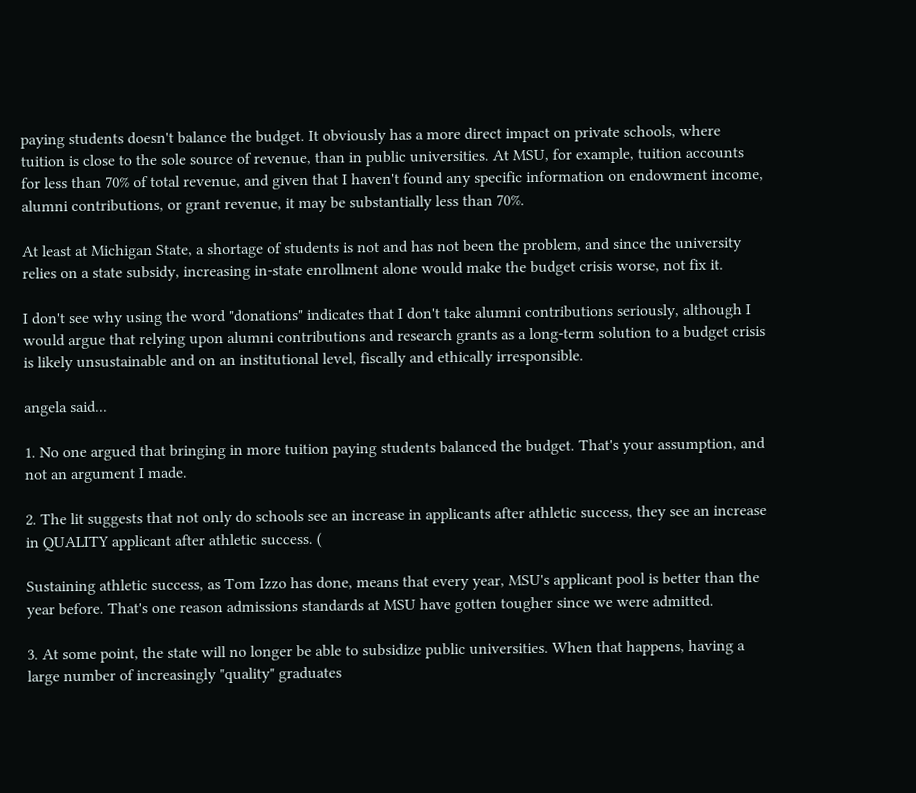paying students doesn't balance the budget. It obviously has a more direct impact on private schools, where tuition is close to the sole source of revenue, than in public universities. At MSU, for example, tuition accounts for less than 70% of total revenue, and given that I haven't found any specific information on endowment income, alumni contributions, or grant revenue, it may be substantially less than 70%.

At least at Michigan State, a shortage of students is not and has not been the problem, and since the university relies on a state subsidy, increasing in-state enrollment alone would make the budget crisis worse, not fix it.

I don't see why using the word "donations" indicates that I don't take alumni contributions seriously, although I would argue that relying upon alumni contributions and research grants as a long-term solution to a budget crisis is likely unsustainable and on an institutional level, fiscally and ethically irresponsible.

angela said...

1. No one argued that bringing in more tuition paying students balanced the budget. That's your assumption, and not an argument I made.

2. The lit suggests that not only do schools see an increase in applicants after athletic success, they see an increase in QUALITY applicant after athletic success. (

Sustaining athletic success, as Tom Izzo has done, means that every year, MSU's applicant pool is better than the year before. That's one reason admissions standards at MSU have gotten tougher since we were admitted.

3. At some point, the state will no longer be able to subsidize public universities. When that happens, having a large number of increasingly "quality" graduates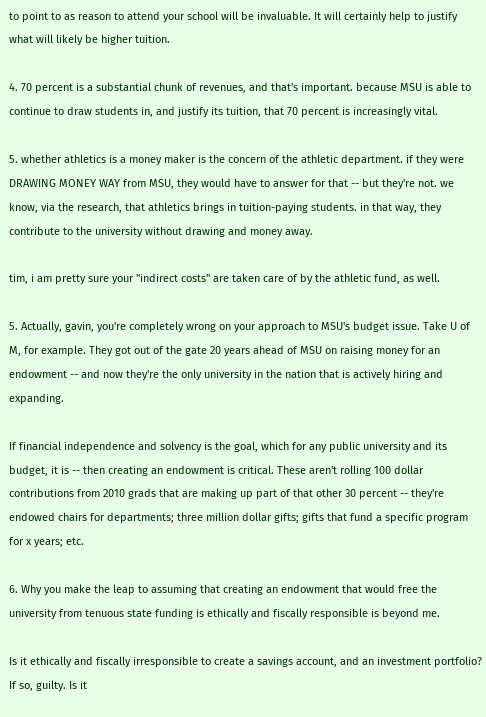to point to as reason to attend your school will be invaluable. It will certainly help to justify what will likely be higher tuition.

4. 70 percent is a substantial chunk of revenues, and that's important. because MSU is able to continue to draw students in, and justify its tuition, that 70 percent is increasingly vital.

5. whether athletics is a money maker is the concern of the athletic department. if they were DRAWING MONEY WAY from MSU, they would have to answer for that -- but they're not. we know, via the research, that athletics brings in tuition-paying students. in that way, they contribute to the university without drawing and money away.

tim, i am pretty sure your "indirect costs" are taken care of by the athletic fund, as well.

5. Actually, gavin, you're completely wrong on your approach to MSU's budget issue. Take U of M, for example. They got out of the gate 20 years ahead of MSU on raising money for an endowment -- and now they're the only university in the nation that is actively hiring and expanding.

If financial independence and solvency is the goal, which for any public university and its budget, it is -- then creating an endowment is critical. These aren't rolling 100 dollar contributions from 2010 grads that are making up part of that other 30 percent -- they're endowed chairs for departments; three million dollar gifts; gifts that fund a specific program for x years; etc.

6. Why you make the leap to assuming that creating an endowment that would free the university from tenuous state funding is ethically and fiscally responsible is beyond me.

Is it ethically and fiscally irresponsible to create a savings account, and an investment portfolio? If so, guilty. Is it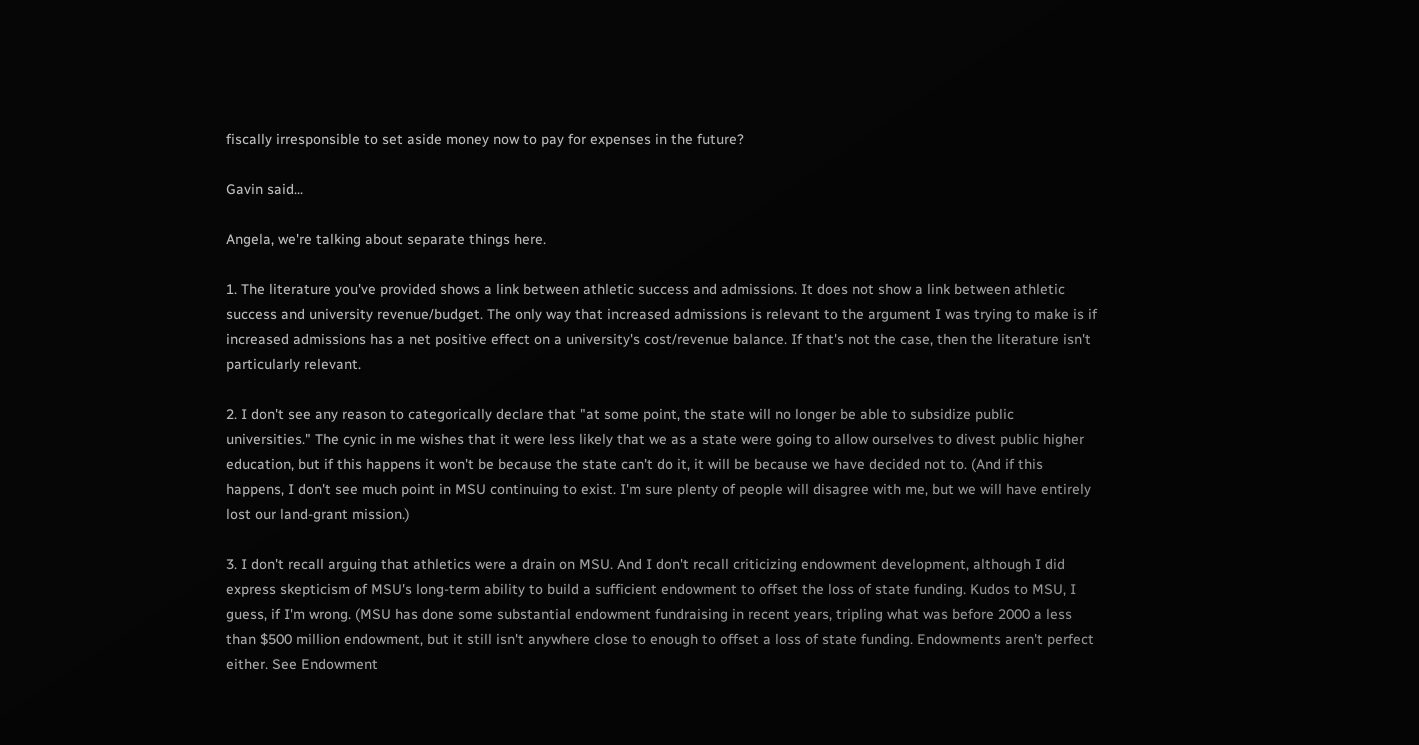fiscally irresponsible to set aside money now to pay for expenses in the future?

Gavin said...

Angela, we're talking about separate things here.

1. The literature you've provided shows a link between athletic success and admissions. It does not show a link between athletic success and university revenue/budget. The only way that increased admissions is relevant to the argument I was trying to make is if increased admissions has a net positive effect on a university's cost/revenue balance. If that's not the case, then the literature isn't particularly relevant.

2. I don't see any reason to categorically declare that "at some point, the state will no longer be able to subsidize public universities." The cynic in me wishes that it were less likely that we as a state were going to allow ourselves to divest public higher education, but if this happens it won't be because the state can't do it, it will be because we have decided not to. (And if this happens, I don't see much point in MSU continuing to exist. I'm sure plenty of people will disagree with me, but we will have entirely lost our land-grant mission.)

3. I don't recall arguing that athletics were a drain on MSU. And I don't recall criticizing endowment development, although I did express skepticism of MSU's long-term ability to build a sufficient endowment to offset the loss of state funding. Kudos to MSU, I guess, if I'm wrong. (MSU has done some substantial endowment fundraising in recent years, tripling what was before 2000 a less than $500 million endowment, but it still isn't anywhere close to enough to offset a loss of state funding. Endowments aren't perfect either. See Endowment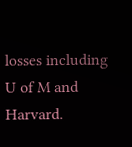losses including U of M and Harvard.